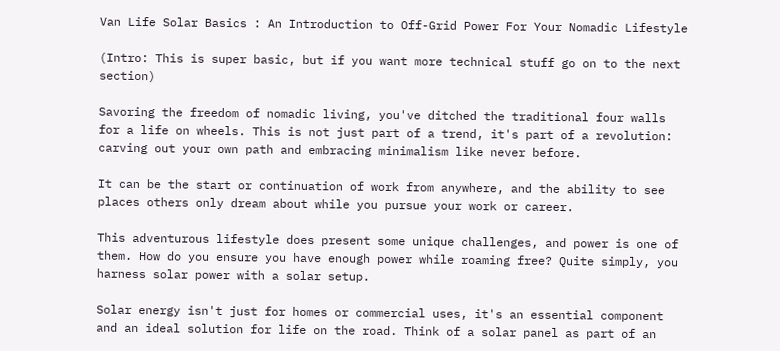Van Life Solar Basics : An Introduction to Off-Grid Power For Your Nomadic Lifestyle

(Intro: This is super basic, but if you want more technical stuff go on to the next section)

Savoring the freedom of nomadic living, you've ditched the traditional four walls for a life on wheels. This is not just part of a trend, it's part of a revolution: carving out your own path and embracing minimalism like never before.

It can be the start or continuation of work from anywhere, and the ability to see places others only dream about while you pursue your work or career.

This adventurous lifestyle does present some unique challenges, and power is one of them. How do you ensure you have enough power while roaming free? Quite simply, you harness solar power with a solar setup.

Solar energy isn't just for homes or commercial uses, it's an essential component and an ideal solution for life on the road. Think of a solar panel as part of an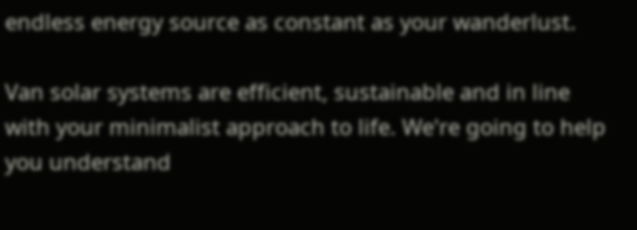endless energy source as constant as your wanderlust.

Van solar systems are efficient, sustainable and in line with your minimalist approach to life. We're going to help you understand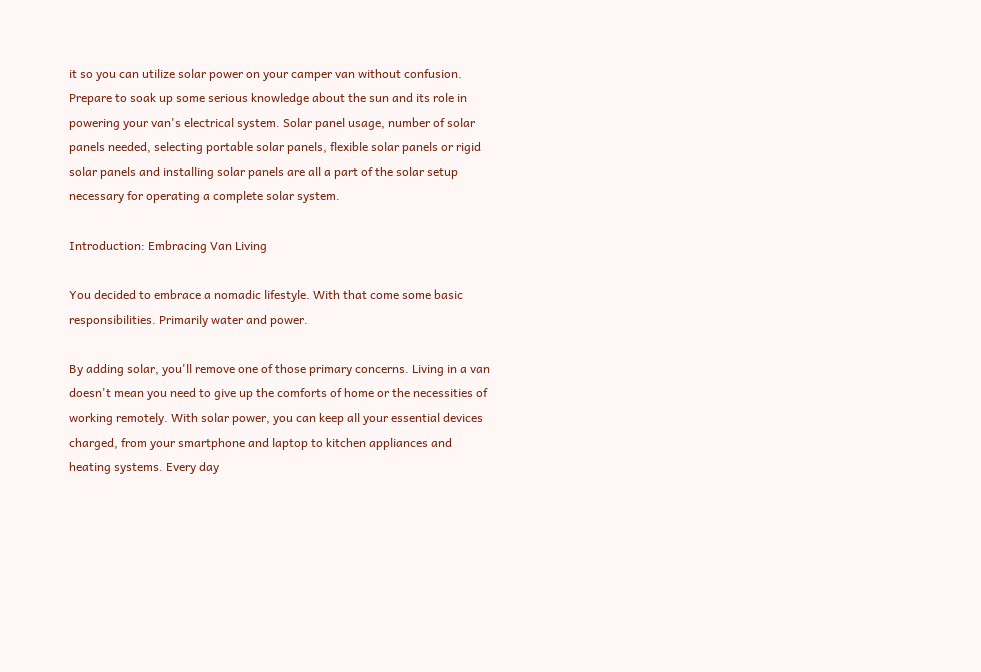it so you can utilize solar power on your camper van without confusion.
Prepare to soak up some serious knowledge about the sun and its role in powering your van's electrical system. Solar panel usage, number of solar panels needed, selecting portable solar panels, flexible solar panels or rigid solar panels and installing solar panels are all a part of the solar setup necessary for operating a complete solar system.

Introduction: Embracing Van Living

You decided to embrace a nomadic lifestyle. With that come some basic responsibilities. Primarily water and power.

By adding solar, you'll remove one of those primary concerns. Living in a van doesn't mean you need to give up the comforts of home or the necessities of working remotely. With solar power, you can keep all your essential devices charged, from your smartphone and laptop to kitchen appliances and heating systems. Every day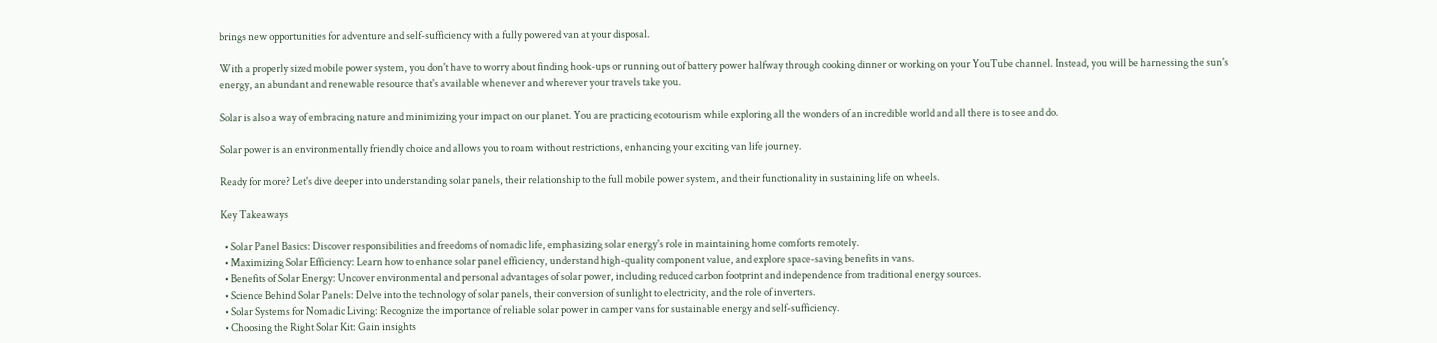brings new opportunities for adventure and self-sufficiency with a fully powered van at your disposal.

With a properly sized mobile power system, you don't have to worry about finding hook-ups or running out of battery power halfway through cooking dinner or working on your YouTube channel. Instead, you will be harnessing the sun's energy, an abundant and renewable resource that's available whenever and wherever your travels take you.

Solar is also a way of embracing nature and minimizing your impact on our planet. You are practicing ecotourism while exploring all the wonders of an incredible world and all there is to see and do.

Solar power is an environmentally friendly choice and allows you to roam without restrictions, enhancing your exciting van life journey.

Ready for more? Let's dive deeper into understanding solar panels, their relationship to the full mobile power system, and their functionality in sustaining life on wheels.

Key Takeaways

  • Solar Panel Basics: Discover responsibilities and freedoms of nomadic life, emphasizing solar energy's role in maintaining home comforts remotely.
  • Maximizing Solar Efficiency: Learn how to enhance solar panel efficiency, understand high-quality component value, and explore space-saving benefits in vans.
  • Benefits of Solar Energy: Uncover environmental and personal advantages of solar power, including reduced carbon footprint and independence from traditional energy sources.
  • Science Behind Solar Panels: Delve into the technology of solar panels, their conversion of sunlight to electricity, and the role of inverters.
  • Solar Systems for Nomadic Living: Recognize the importance of reliable solar power in camper vans for sustainable energy and self-sufficiency.
  • Choosing the Right Solar Kit: Gain insights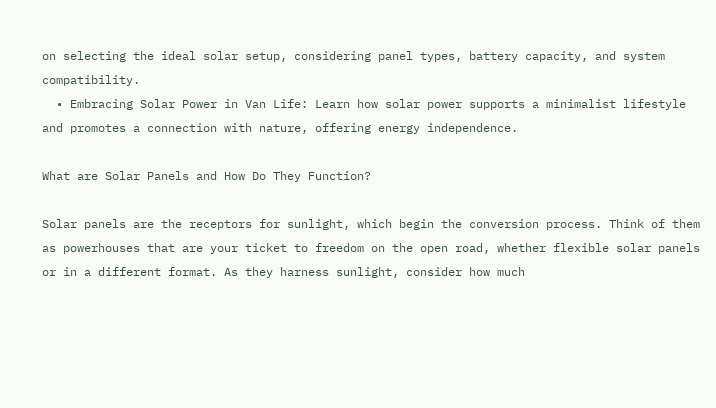on selecting the ideal solar setup, considering panel types, battery capacity, and system compatibility.
  • Embracing Solar Power in Van Life: Learn how solar power supports a minimalist lifestyle and promotes a connection with nature, offering energy independence.

What are Solar Panels and How Do They Function?

Solar panels are the receptors for sunlight, which begin the conversion process. Think of them as powerhouses that are your ticket to freedom on the open road, whether flexible solar panels or in a different format. As they harness sunlight, consider how much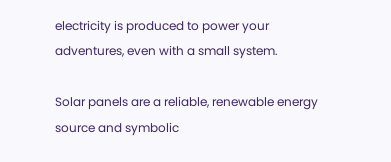electricity is produced to power your adventures, even with a small system.

Solar panels are a reliable, renewable energy source and symbolic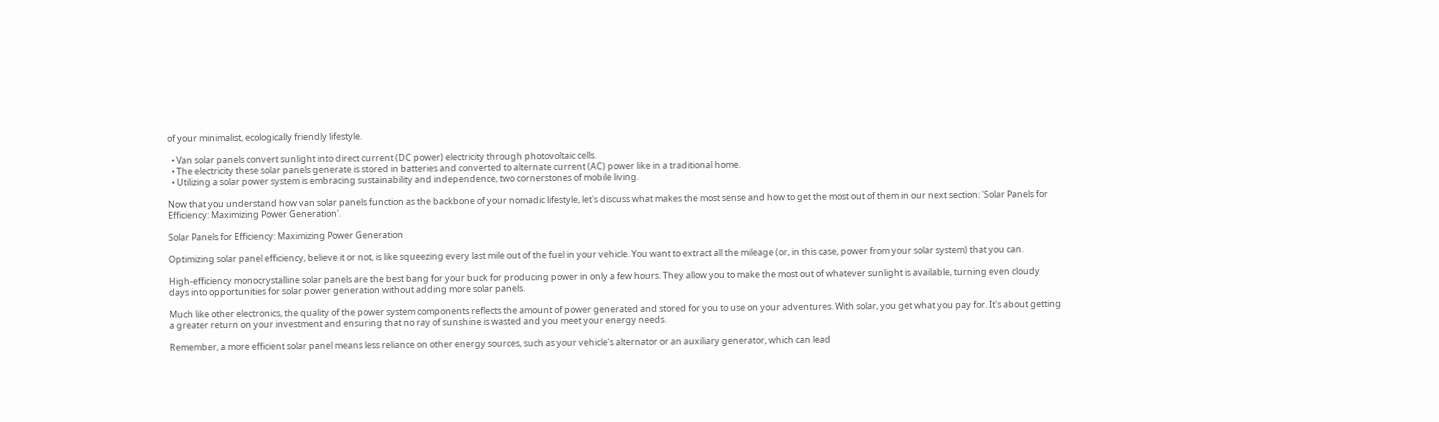of your minimalist, ecologically friendly lifestyle.

  • Van solar panels convert sunlight into direct current (DC power) electricity through photovoltaic cells.
  • The electricity these solar panels generate is stored in batteries and converted to alternate current (AC) power like in a traditional home.
  • Utilizing a solar power system is embracing sustainability and independence, two cornerstones of mobile living.

Now that you understand how van solar panels function as the backbone of your nomadic lifestyle, let's discuss what makes the most sense and how to get the most out of them in our next section: 'Solar Panels for Efficiency: Maximizing Power Generation'.

Solar Panels for Efficiency: Maximizing Power Generation

Optimizing solar panel efficiency, believe it or not, is like squeezing every last mile out of the fuel in your vehicle. You want to extract all the mileage (or, in this case, power from your solar system) that you can.

High-efficiency monocrystalline solar panels are the best bang for your buck for producing power in only a few hours. They allow you to make the most out of whatever sunlight is available, turning even cloudy days into opportunities for solar power generation without adding more solar panels.

Much like other electronics, the quality of the power system components reflects the amount of power generated and stored for you to use on your adventures. With solar, you get what you pay for. It's about getting a greater return on your investment and ensuring that no ray of sunshine is wasted and you meet your energy needs.

Remember, a more efficient solar panel means less reliance on other energy sources, such as your vehicle's alternator or an auxiliary generator, which can lead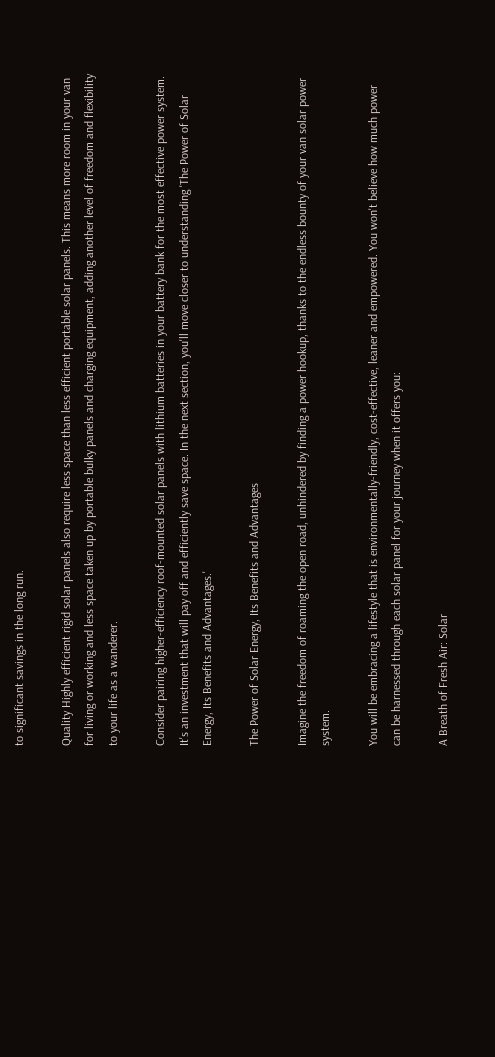to significant savings in the long run.

Quality Highly efficient rigid solar panels also require less space than less efficient portable solar panels. This means more room in your van for living or working and less space taken up by portable bulky panels and charging equipment, adding another level of freedom and flexibility to your life as a wanderer.

Consider pairing higher-efficiency roof-mounted solar panels with lithium batteries in your battery bank for the most effective power system. It's an investment that will pay off and efficiently save space. In the next section, you'll move closer to understanding 'The Power of Solar Energy, Its Benefits and Advantages.'

The Power of Solar Energy, Its Benefits and Advantages

Imagine the freedom of roaming the open road, unhindered by finding a power hookup, thanks to the endless bounty of your van solar power system.

You will be embracing a lifestyle that is environmentally-friendly, cost-effective, leaner and empowered. You won't believe how much power can be harnessed through each solar panel for your journey when it offers you:

A Breath of Fresh Air: Solar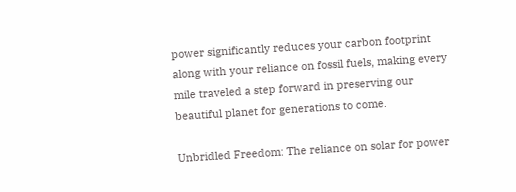power significantly reduces your carbon footprint along with your reliance on fossil fuels, making every mile traveled a step forward in preserving our beautiful planet for generations to come.

Unbridled Freedom: The reliance on solar for power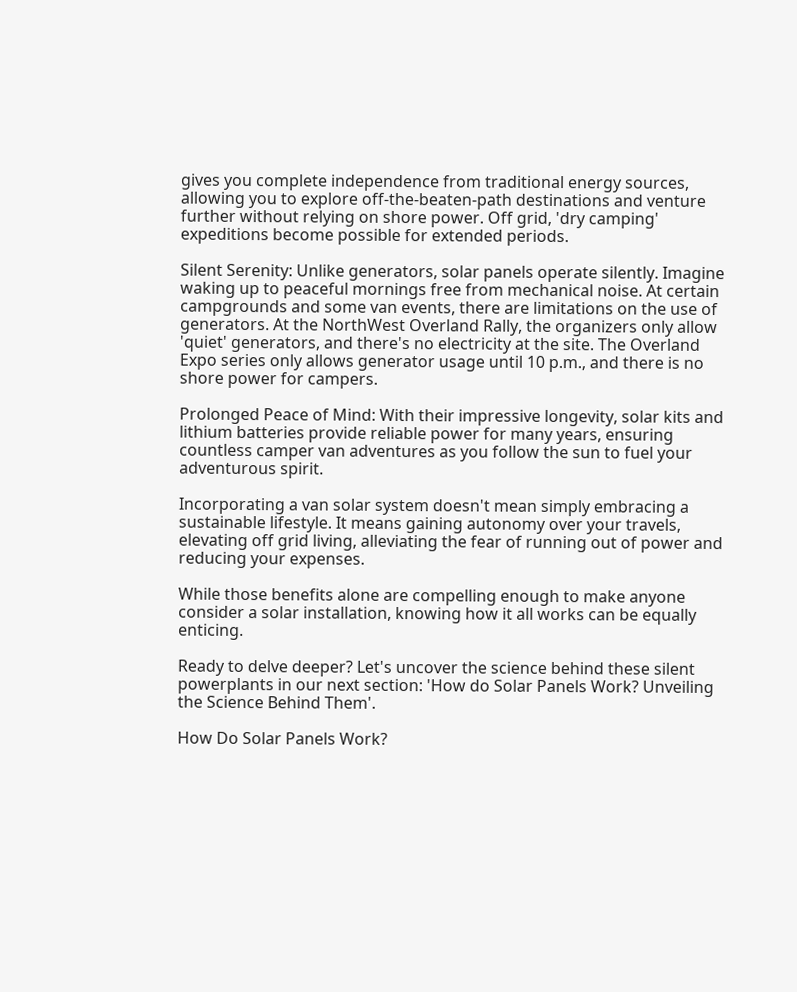gives you complete independence from traditional energy sources, allowing you to explore off-the-beaten-path destinations and venture further without relying on shore power. Off grid, 'dry camping' expeditions become possible for extended periods.

Silent Serenity: Unlike generators, solar panels operate silently. Imagine waking up to peaceful mornings free from mechanical noise. At certain campgrounds and some van events, there are limitations on the use of generators. At the NorthWest Overland Rally, the organizers only allow 'quiet' generators, and there's no electricity at the site. The Overland Expo series only allows generator usage until 10 p.m., and there is no shore power for campers.

Prolonged Peace of Mind: With their impressive longevity, solar kits and lithium batteries provide reliable power for many years, ensuring countless camper van adventures as you follow the sun to fuel your adventurous spirit.

Incorporating a van solar system doesn't mean simply embracing a sustainable lifestyle. It means gaining autonomy over your travels, elevating off grid living, alleviating the fear of running out of power and reducing your expenses.

While those benefits alone are compelling enough to make anyone consider a solar installation, knowing how it all works can be equally enticing.

Ready to delve deeper? Let's uncover the science behind these silent powerplants in our next section: 'How do Solar Panels Work? Unveiling the Science Behind Them'.

How Do Solar Panels Work?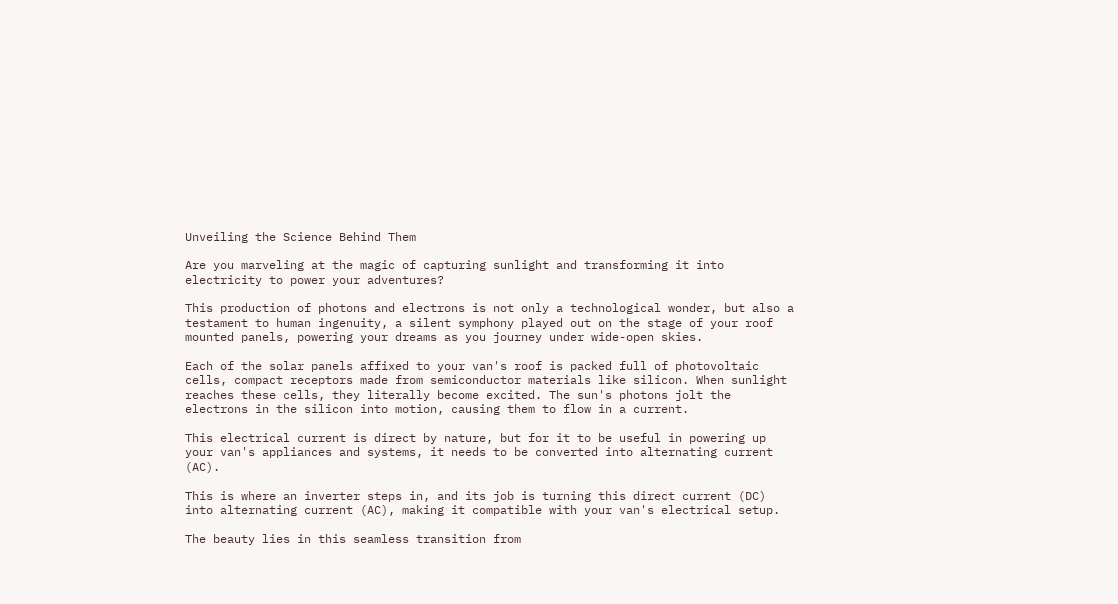Unveiling the Science Behind Them

Are you marveling at the magic of capturing sunlight and transforming it into electricity to power your adventures?

This production of photons and electrons is not only a technological wonder, but also a testament to human ingenuity, a silent symphony played out on the stage of your roof mounted panels, powering your dreams as you journey under wide-open skies.

Each of the solar panels affixed to your van's roof is packed full of photovoltaic cells, compact receptors made from semiconductor materials like silicon. When sunlight reaches these cells, they literally become excited. The sun's photons jolt the electrons in the silicon into motion, causing them to flow in a current.

This electrical current is direct by nature, but for it to be useful in powering up your van's appliances and systems, it needs to be converted into alternating current (AC).

This is where an inverter steps in, and its job is turning this direct current (DC) into alternating current (AC), making it compatible with your van's electrical setup.

The beauty lies in this seamless transition from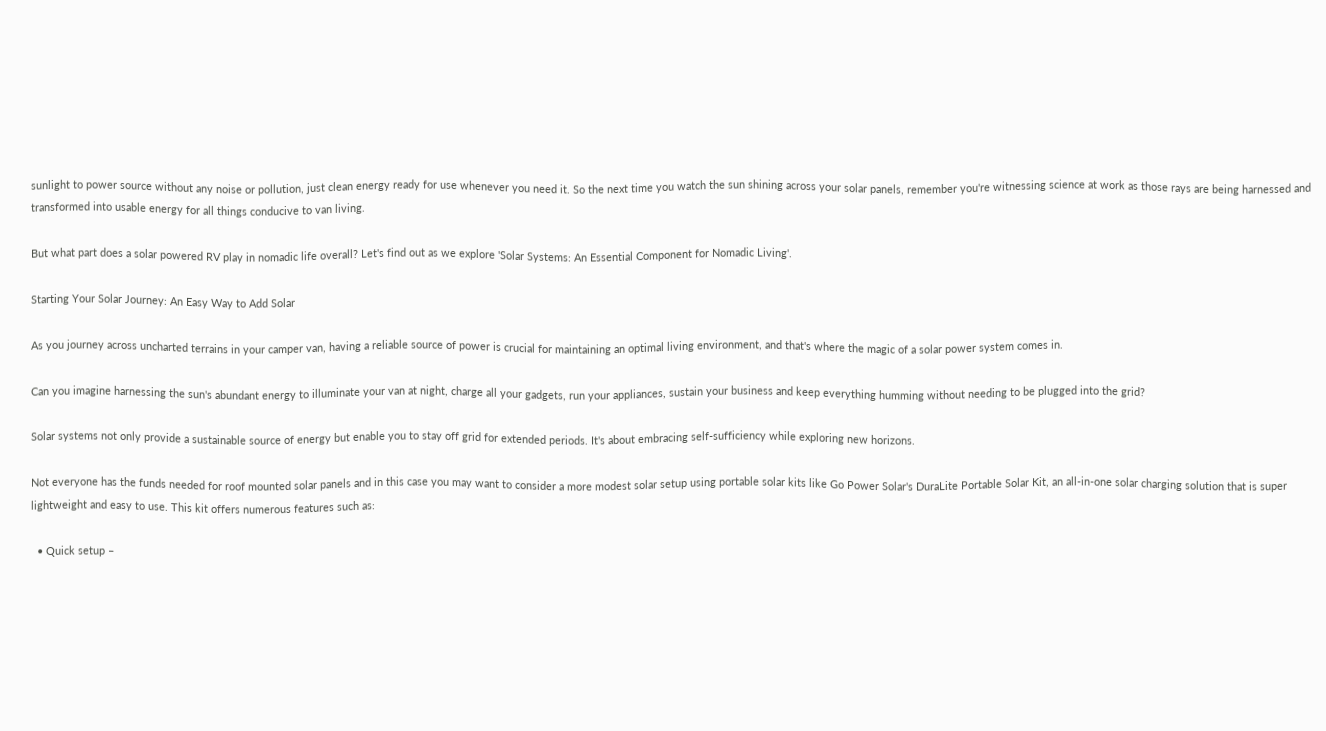sunlight to power source without any noise or pollution, just clean energy ready for use whenever you need it. So the next time you watch the sun shining across your solar panels, remember you're witnessing science at work as those rays are being harnessed and transformed into usable energy for all things conducive to van living.

But what part does a solar powered RV play in nomadic life overall? Let's find out as we explore 'Solar Systems: An Essential Component for Nomadic Living'.

Starting Your Solar Journey: An Easy Way to Add Solar

As you journey across uncharted terrains in your camper van, having a reliable source of power is crucial for maintaining an optimal living environment, and that's where the magic of a solar power system comes in.

Can you imagine harnessing the sun's abundant energy to illuminate your van at night, charge all your gadgets, run your appliances, sustain your business and keep everything humming without needing to be plugged into the grid?

Solar systems not only provide a sustainable source of energy but enable you to stay off grid for extended periods. It's about embracing self-sufficiency while exploring new horizons.

Not everyone has the funds needed for roof mounted solar panels and in this case you may want to consider a more modest solar setup using portable solar kits like Go Power Solar's DuraLite Portable Solar Kit, an all-in-one solar charging solution that is super lightweight and easy to use. This kit offers numerous features such as:

  • Quick setup –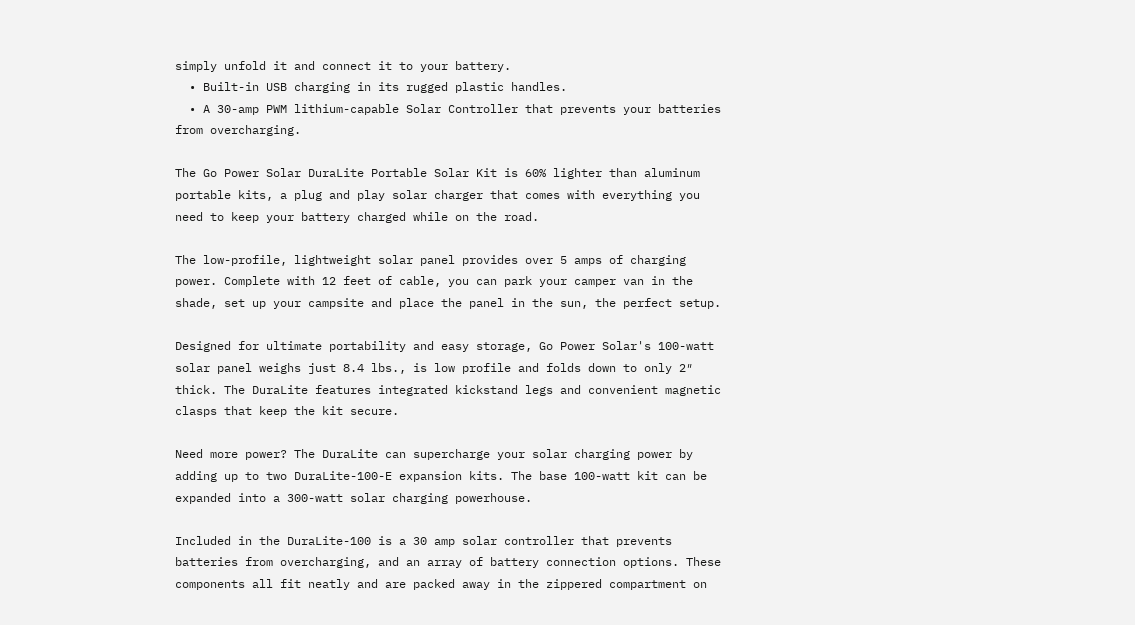simply unfold it and connect it to your battery.
  • Built-in USB charging in its rugged plastic handles.
  • A 30-amp PWM lithium-capable Solar Controller that prevents your batteries from overcharging.

The Go Power Solar DuraLite Portable Solar Kit is 60% lighter than aluminum portable kits, a plug and play solar charger that comes with everything you need to keep your battery charged while on the road.

The low-profile, lightweight solar panel provides over 5 amps of charging power. Complete with 12 feet of cable, you can park your camper van in the shade, set up your campsite and place the panel in the sun, the perfect setup.

Designed for ultimate portability and easy storage, Go Power Solar's 100-watt solar panel weighs just 8.4 lbs., is low profile and folds down to only 2″ thick. The DuraLite features integrated kickstand legs and convenient magnetic clasps that keep the kit secure.

Need more power? The DuraLite can supercharge your solar charging power by adding up to two DuraLite-100-E expansion kits. The base 100-watt kit can be expanded into a 300-watt solar charging powerhouse.

Included in the DuraLite-100 is a 30 amp solar controller that prevents batteries from overcharging, and an array of battery connection options. These components all fit neatly and are packed away in the zippered compartment on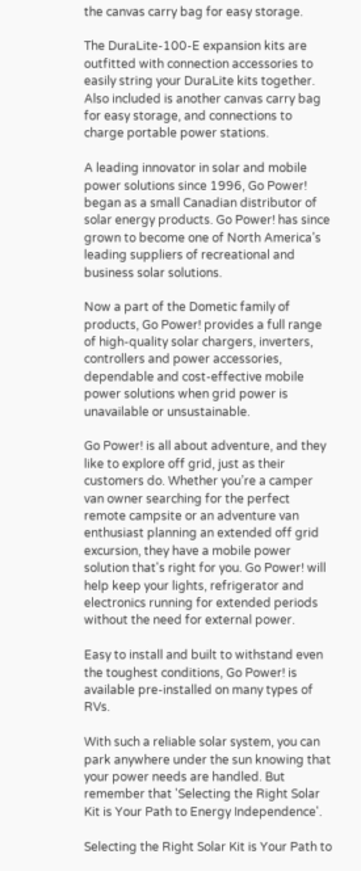the canvas carry bag for easy storage.

The DuraLite-100-E expansion kits are outfitted with connection accessories to easily string your DuraLite kits together. Also included is another canvas carry bag for easy storage, and connections to charge portable power stations.

A leading innovator in solar and mobile power solutions since 1996, Go Power! began as a small Canadian distributor of solar energy products. Go Power! has since grown to become one of North America’s leading suppliers of recreational and business solar solutions.

Now a part of the Dometic family of products, Go Power! provides a full range of high-quality solar chargers, inverters, controllers and power accessories, dependable and cost-effective mobile power solutions when grid power is unavailable or unsustainable.

Go Power! is all about adventure, and they like to explore off grid, just as their customers do. Whether you’re a camper van owner searching for the perfect remote campsite or an adventure van enthusiast planning an extended off grid excursion, they have a mobile power solution that's right for you. Go Power! will help keep your lights, refrigerator and electronics running for extended periods without the need for external power.

Easy to install and built to withstand even the toughest conditions, Go Power! is available pre-installed on many types of RVs.

With such a reliable solar system, you can park anywhere under the sun knowing that your power needs are handled. But remember that 'Selecting the Right Solar Kit is Your Path to Energy Independence'.

Selecting the Right Solar Kit is Your Path to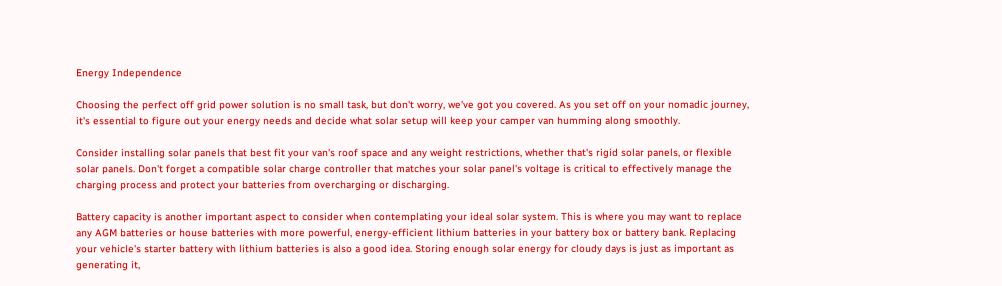Energy Independence

Choosing the perfect off grid power solution is no small task, but don't worry, we've got you covered. As you set off on your nomadic journey, it's essential to figure out your energy needs and decide what solar setup will keep your camper van humming along smoothly.

Consider installing solar panels that best fit your van's roof space and any weight restrictions, whether that's rigid solar panels, or flexible solar panels. Don't forget a compatible solar charge controller that matches your solar panel's voltage is critical to effectively manage the charging process and protect your batteries from overcharging or discharging.

Battery capacity is another important aspect to consider when contemplating your ideal solar system. This is where you may want to replace any AGM batteries or house batteries with more powerful, energy-efficient lithium batteries in your battery box or battery bank. Replacing your vehicle's starter battery with lithium batteries is also a good idea. Storing enough solar energy for cloudy days is just as important as generating it,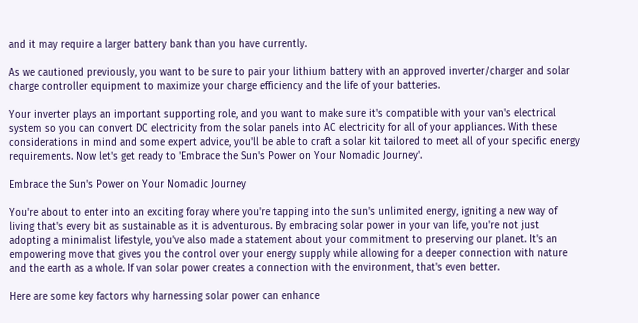and it may require a larger battery bank than you have currently.

As we cautioned previously, you want to be sure to pair your lithium battery with an approved inverter/charger and solar charge controller equipment to maximize your charge efficiency and the life of your batteries.

Your inverter plays an important supporting role, and you want to make sure it's compatible with your van's electrical system so you can convert DC electricity from the solar panels into AC electricity for all of your appliances. With these considerations in mind and some expert advice, you'll be able to craft a solar kit tailored to meet all of your specific energy requirements. Now let's get ready to 'Embrace the Sun's Power on Your Nomadic Journey'.

Embrace the Sun's Power on Your Nomadic Journey

You're about to enter into an exciting foray where you're tapping into the sun's unlimited energy, igniting a new way of living that's every bit as sustainable as it is adventurous. By embracing solar power in your van life, you're not just adopting a minimalist lifestyle, you've also made a statement about your commitment to preserving our planet. It's an empowering move that gives you the control over your energy supply while allowing for a deeper connection with nature and the earth as a whole. If van solar power creates a connection with the environment, that's even better.

Here are some key factors why harnessing solar power can enhance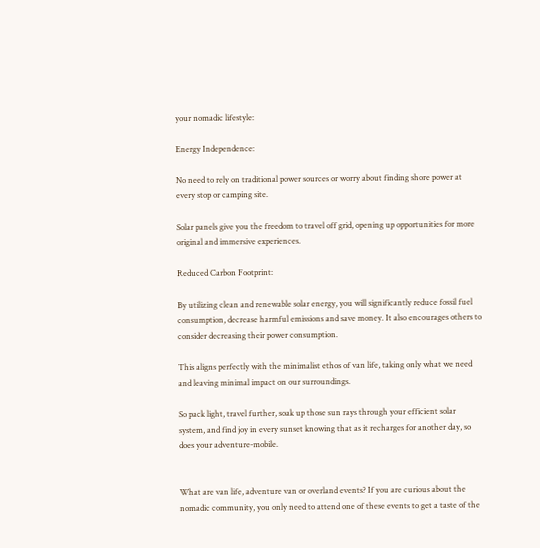your nomadic lifestyle:

Energy Independence:

No need to rely on traditional power sources or worry about finding shore power at every stop or camping site.

Solar panels give you the freedom to travel off grid, opening up opportunities for more original and immersive experiences.

Reduced Carbon Footprint:

By utilizing clean and renewable solar energy, you will significantly reduce fossil fuel consumption, decrease harmful emissions and save money. It also encourages others to consider decreasing their power consumption.

This aligns perfectly with the minimalist ethos of van life, taking only what we need and leaving minimal impact on our surroundings.

So pack light, travel further, soak up those sun rays through your efficient solar system, and find joy in every sunset knowing that as it recharges for another day, so does your adventure-mobile.


What are van life, adventure van or overland events? If you are curious about the nomadic community, you only need to attend one of these events to get a taste of the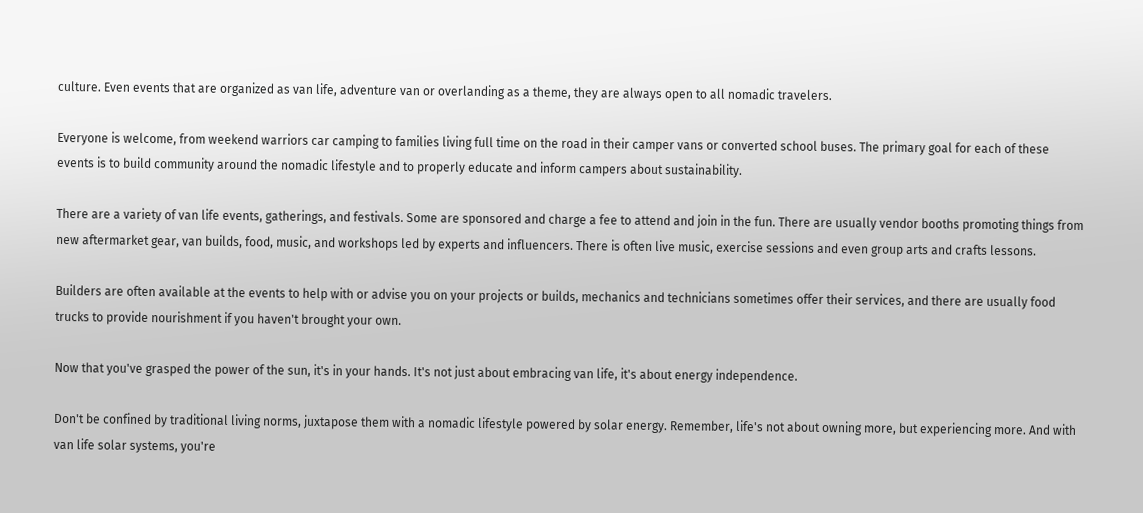culture. Even events that are organized as van life, adventure van or overlanding as a theme, they are always open to all nomadic travelers.

Everyone is welcome, from weekend warriors car camping to families living full time on the road in their camper vans or converted school buses. The primary goal for each of these events is to build community around the nomadic lifestyle and to properly educate and inform campers about sustainability.

There are a variety of van life events, gatherings, and festivals. Some are sponsored and charge a fee to attend and join in the fun. There are usually vendor booths promoting things from new aftermarket gear, van builds, food, music, and workshops led by experts and influencers. There is often live music, exercise sessions and even group arts and crafts lessons.

Builders are often available at the events to help with or advise you on your projects or builds, mechanics and technicians sometimes offer their services, and there are usually food trucks to provide nourishment if you haven't brought your own.

Now that you've grasped the power of the sun, it's in your hands. It's not just about embracing van life, it's about energy independence.

Don't be confined by traditional living norms, juxtapose them with a nomadic lifestyle powered by solar energy. Remember, life's not about owning more, but experiencing more. And with van life solar systems, you're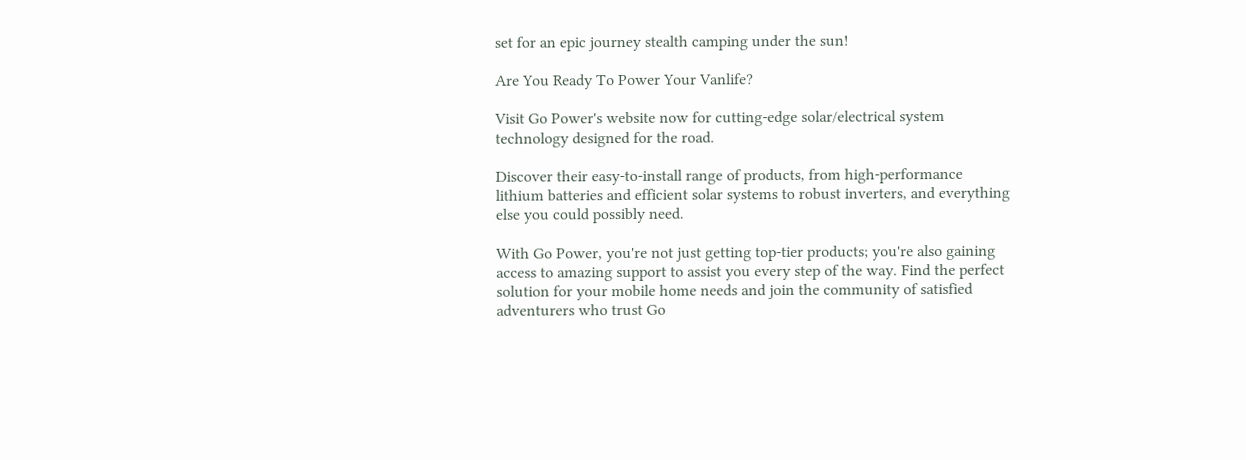set for an epic journey stealth camping under the sun!

Are You Ready To Power Your Vanlife?

Visit Go Power's website now for cutting-edge solar/electrical system technology designed for the road.

Discover their easy-to-install range of products, from high-performance lithium batteries and efficient solar systems to robust inverters, and everything else you could possibly need.

With Go Power, you're not just getting top-tier products; you're also gaining access to amazing support to assist you every step of the way. Find the perfect solution for your mobile home needs and join the community of satisfied adventurers who trust Go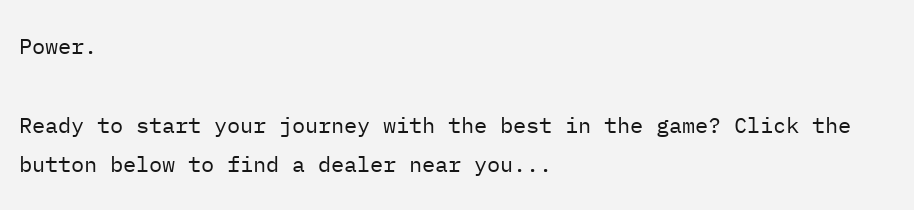Power.

Ready to start your journey with the best in the game? Click the button below to find a dealer near you...